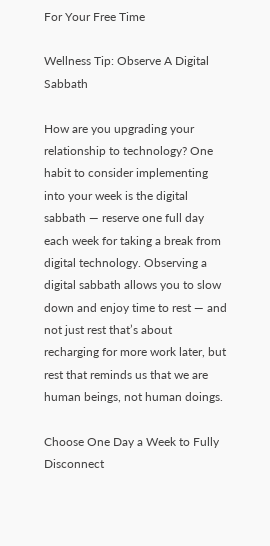For Your Free Time

Wellness Tip: Observe A Digital Sabbath

How are you upgrading your relationship to technology? One habit to consider implementing into your week is the digital sabbath — reserve one full day each week for taking a break from digital technology. Observing a digital sabbath allows you to slow down and enjoy time to rest — and not just rest that’s about recharging for more work later, but rest that reminds us that we are human beings, not human doings.

Choose One Day a Week to Fully Disconnect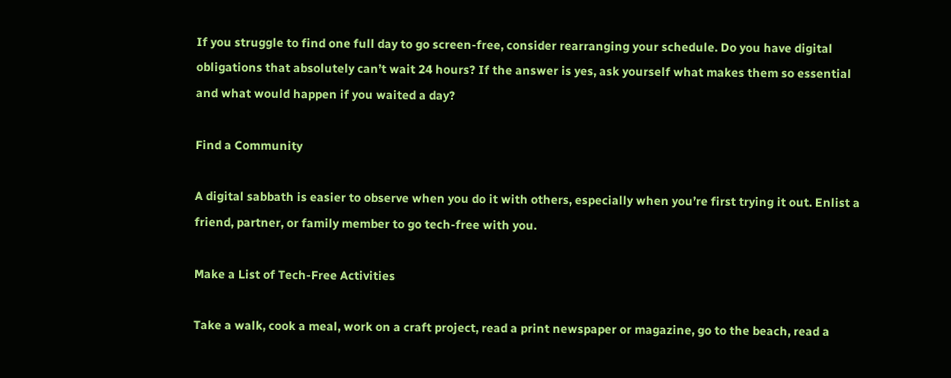If you struggle to find one full day to go screen-free, consider rearranging your schedule. Do you have digital obligations that absolutely can’t wait 24 hours? If the answer is yes, ask yourself what makes them so essential and what would happen if you waited a day?

Find a Community

A digital sabbath is easier to observe when you do it with others, especially when you’re first trying it out. Enlist a friend, partner, or family member to go tech-free with you.

Make a List of Tech-Free Activities

Take a walk, cook a meal, work on a craft project, read a print newspaper or magazine, go to the beach, read a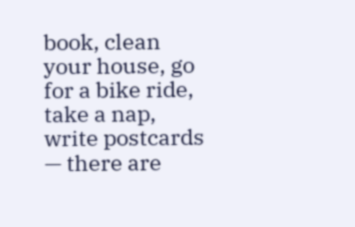book, clean your house, go for a bike ride, take a nap, write postcards — there are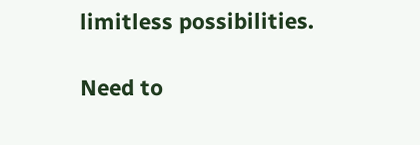limitless possibilities.

Need to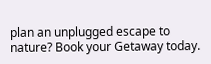plan an unplugged escape to nature? Book your Getaway today.